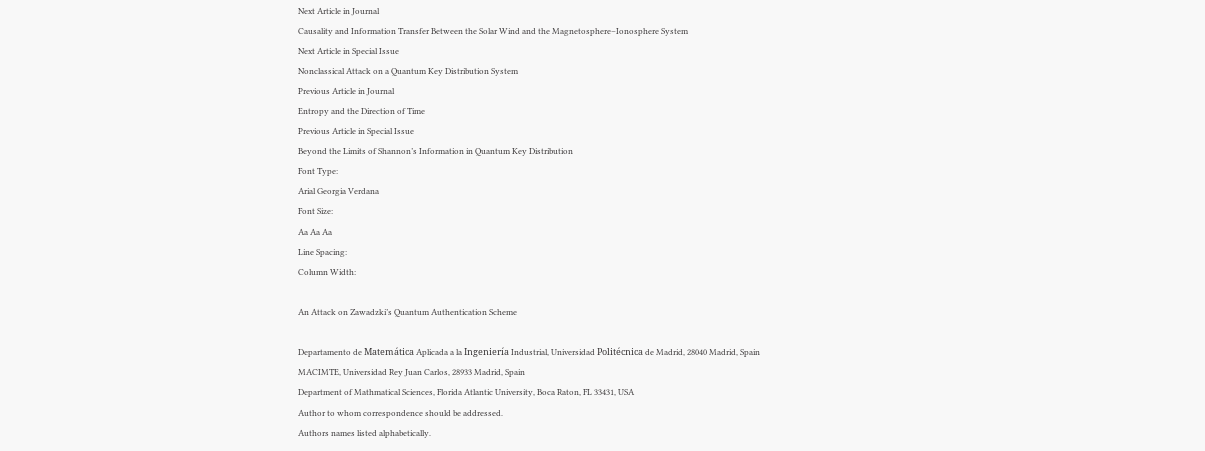Next Article in Journal
Causality and Information Transfer Between the Solar Wind and the Magnetosphere–Ionosphere System
Next Article in Special Issue
Nonclassical Attack on a Quantum Key Distribution System
Previous Article in Journal
Entropy and the Direction of Time
Previous Article in Special Issue
Beyond the Limits of Shannon’s Information in Quantum Key Distribution
Font Type:
Arial Georgia Verdana
Font Size:
Aa Aa Aa
Line Spacing:
Column Width:

An Attack on Zawadzki’s Quantum Authentication Scheme

Departamento de Matemática Aplicada a la Ingeniería Industrial, Universidad Politécnica de Madrid, 28040 Madrid, Spain
MACIMTE, Universidad Rey Juan Carlos, 28933 Madrid, Spain
Department of Mathmatical Sciences, Florida Atlantic University, Boca Raton, FL 33431, USA
Author to whom correspondence should be addressed.
Authors names listed alphabetically.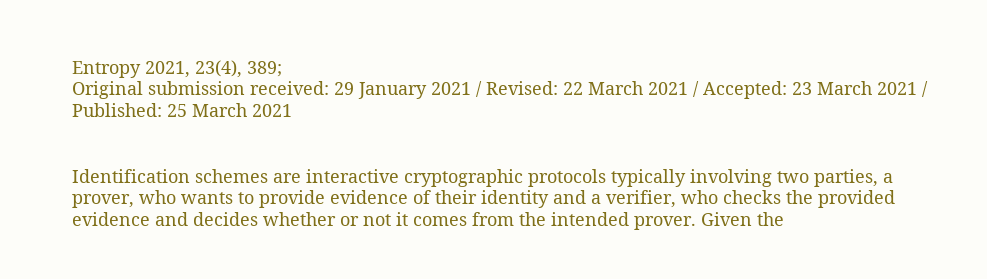Entropy 2021, 23(4), 389;
Original submission received: 29 January 2021 / Revised: 22 March 2021 / Accepted: 23 March 2021 / Published: 25 March 2021


Identification schemes are interactive cryptographic protocols typically involving two parties, a prover, who wants to provide evidence of their identity and a verifier, who checks the provided evidence and decides whether or not it comes from the intended prover. Given the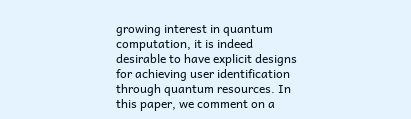growing interest in quantum computation, it is indeed desirable to have explicit designs for achieving user identification through quantum resources. In this paper, we comment on a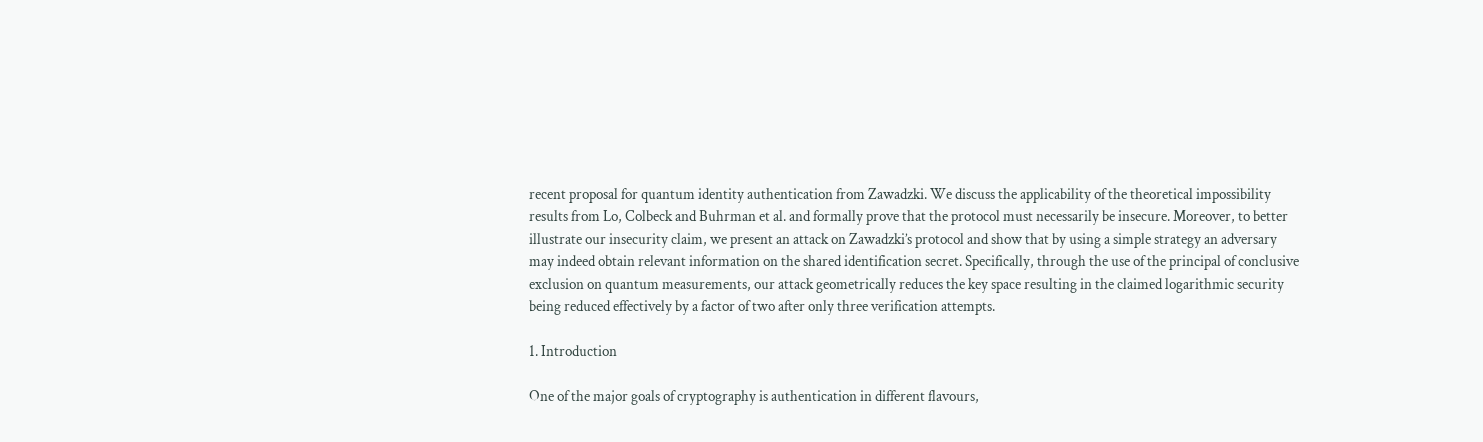recent proposal for quantum identity authentication from Zawadzki. We discuss the applicability of the theoretical impossibility results from Lo, Colbeck and Buhrman et al. and formally prove that the protocol must necessarily be insecure. Moreover, to better illustrate our insecurity claim, we present an attack on Zawadzki’s protocol and show that by using a simple strategy an adversary may indeed obtain relevant information on the shared identification secret. Specifically, through the use of the principal of conclusive exclusion on quantum measurements, our attack geometrically reduces the key space resulting in the claimed logarithmic security being reduced effectively by a factor of two after only three verification attempts.

1. Introduction

One of the major goals of cryptography is authentication in different flavours,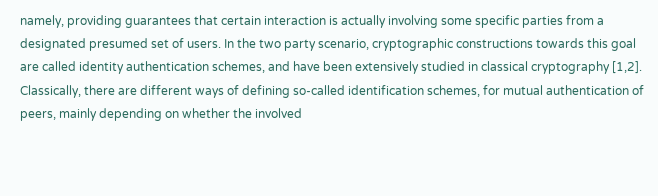namely, providing guarantees that certain interaction is actually involving some specific parties from a designated presumed set of users. In the two party scenario, cryptographic constructions towards this goal are called identity authentication schemes, and have been extensively studied in classical cryptography [1,2]. Classically, there are different ways of defining so-called identification schemes, for mutual authentication of peers, mainly depending on whether the involved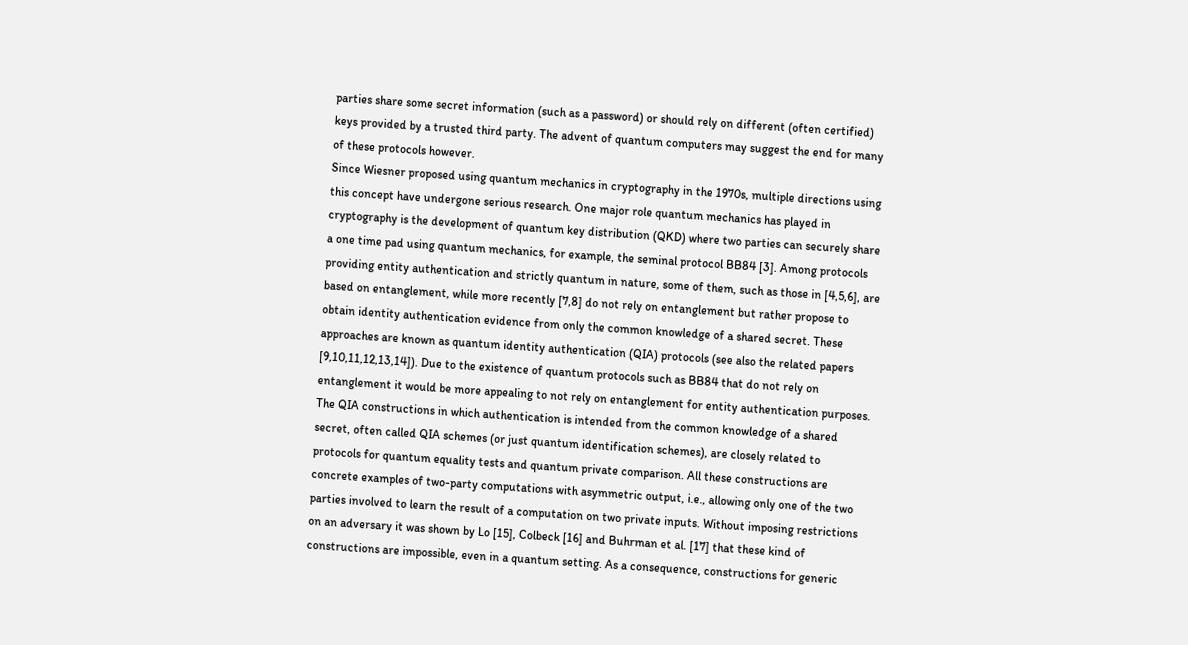parties share some secret information (such as a password) or should rely on different (often certified) keys provided by a trusted third party. The advent of quantum computers may suggest the end for many of these protocols however.
Since Wiesner proposed using quantum mechanics in cryptography in the 1970s, multiple directions using this concept have undergone serious research. One major role quantum mechanics has played in cryptography is the development of quantum key distribution (QKD) where two parties can securely share a one time pad using quantum mechanics, for example, the seminal protocol BB84 [3]. Among protocols providing entity authentication and strictly quantum in nature, some of them, such as those in [4,5,6], are based on entanglement, while more recently [7,8] do not rely on entanglement but rather propose to obtain identity authentication evidence from only the common knowledge of a shared secret. These approaches are known as quantum identity authentication (QIA) protocols (see also the related papers [9,10,11,12,13,14]). Due to the existence of quantum protocols such as BB84 that do not rely on entanglement it would be more appealing to not rely on entanglement for entity authentication purposes.
The QIA constructions in which authentication is intended from the common knowledge of a shared secret, often called QIA schemes (or just quantum identification schemes), are closely related to protocols for quantum equality tests and quantum private comparison. All these constructions are concrete examples of two-party computations with asymmetric output, i.e., allowing only one of the two parties involved to learn the result of a computation on two private inputs. Without imposing restrictions on an adversary it was shown by Lo [15], Colbeck [16] and Buhrman et al. [17] that these kind of constructions are impossible, even in a quantum setting. As a consequence, constructions for generic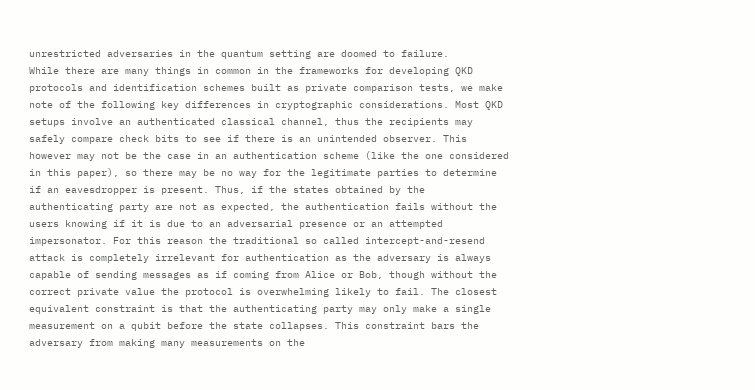unrestricted adversaries in the quantum setting are doomed to failure.
While there are many things in common in the frameworks for developing QKD protocols and identification schemes built as private comparison tests, we make note of the following key differences in cryptographic considerations. Most QKD setups involve an authenticated classical channel, thus the recipients may safely compare check bits to see if there is an unintended observer. This however may not be the case in an authentication scheme (like the one considered in this paper), so there may be no way for the legitimate parties to determine if an eavesdropper is present. Thus, if the states obtained by the authenticating party are not as expected, the authentication fails without the users knowing if it is due to an adversarial presence or an attempted impersonator. For this reason the traditional so called intercept-and-resend attack is completely irrelevant for authentication as the adversary is always capable of sending messages as if coming from Alice or Bob, though without the correct private value the protocol is overwhelming likely to fail. The closest equivalent constraint is that the authenticating party may only make a single measurement on a qubit before the state collapses. This constraint bars the adversary from making many measurements on the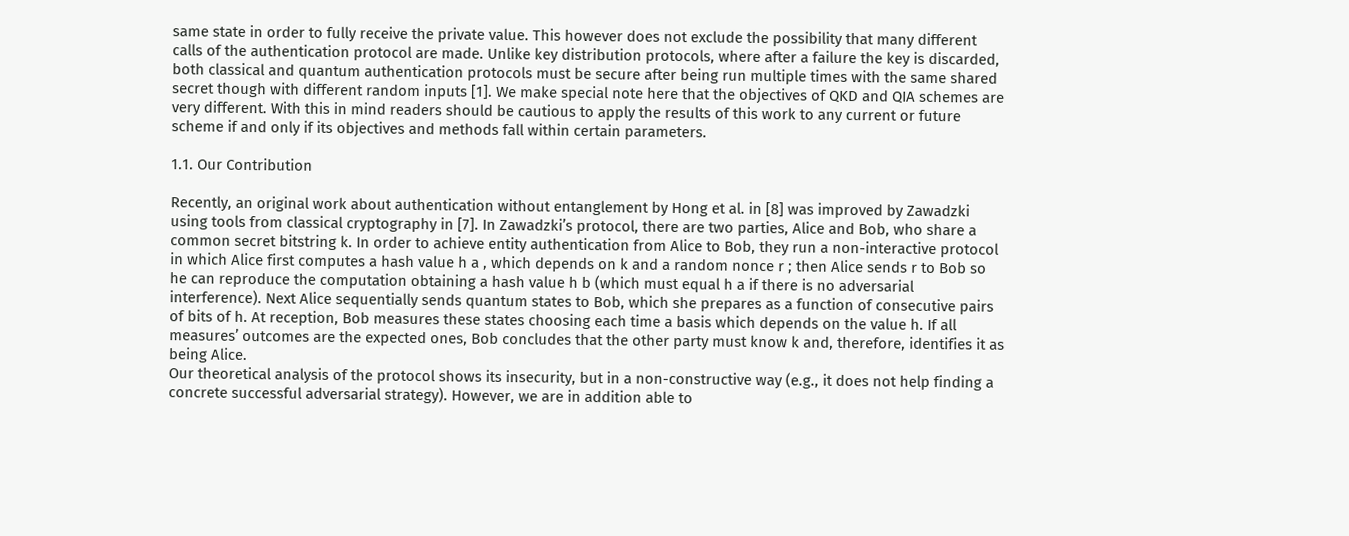same state in order to fully receive the private value. This however does not exclude the possibility that many different calls of the authentication protocol are made. Unlike key distribution protocols, where after a failure the key is discarded, both classical and quantum authentication protocols must be secure after being run multiple times with the same shared secret though with different random inputs [1]. We make special note here that the objectives of QKD and QIA schemes are very different. With this in mind readers should be cautious to apply the results of this work to any current or future scheme if and only if its objectives and methods fall within certain parameters.

1.1. Our Contribution

Recently, an original work about authentication without entanglement by Hong et al. in [8] was improved by Zawadzki using tools from classical cryptography in [7]. In Zawadzki’s protocol, there are two parties, Alice and Bob, who share a common secret bitstring k. In order to achieve entity authentication from Alice to Bob, they run a non-interactive protocol in which Alice first computes a hash value h a , which depends on k and a random nonce r ; then Alice sends r to Bob so he can reproduce the computation obtaining a hash value h b (which must equal h a if there is no adversarial interference). Next Alice sequentially sends quantum states to Bob, which she prepares as a function of consecutive pairs of bits of h. At reception, Bob measures these states choosing each time a basis which depends on the value h. If all measures’ outcomes are the expected ones, Bob concludes that the other party must know k and, therefore, identifies it as being Alice.
Our theoretical analysis of the protocol shows its insecurity, but in a non-constructive way (e.g., it does not help finding a concrete successful adversarial strategy). However, we are in addition able to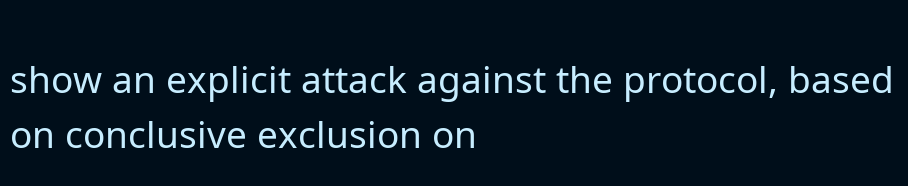show an explicit attack against the protocol, based on conclusive exclusion on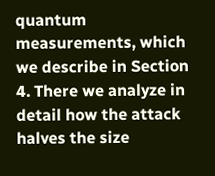quantum measurements, which we describe in Section 4. There we analyze in detail how the attack halves the size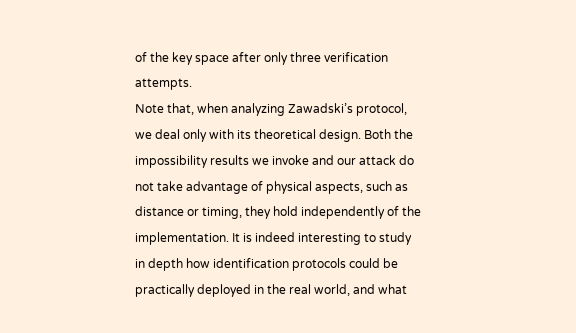of the key space after only three verification attempts.
Note that, when analyzing Zawadski’s protocol, we deal only with its theoretical design. Both the impossibility results we invoke and our attack do not take advantage of physical aspects, such as distance or timing, they hold independently of the implementation. It is indeed interesting to study in depth how identification protocols could be practically deployed in the real world, and what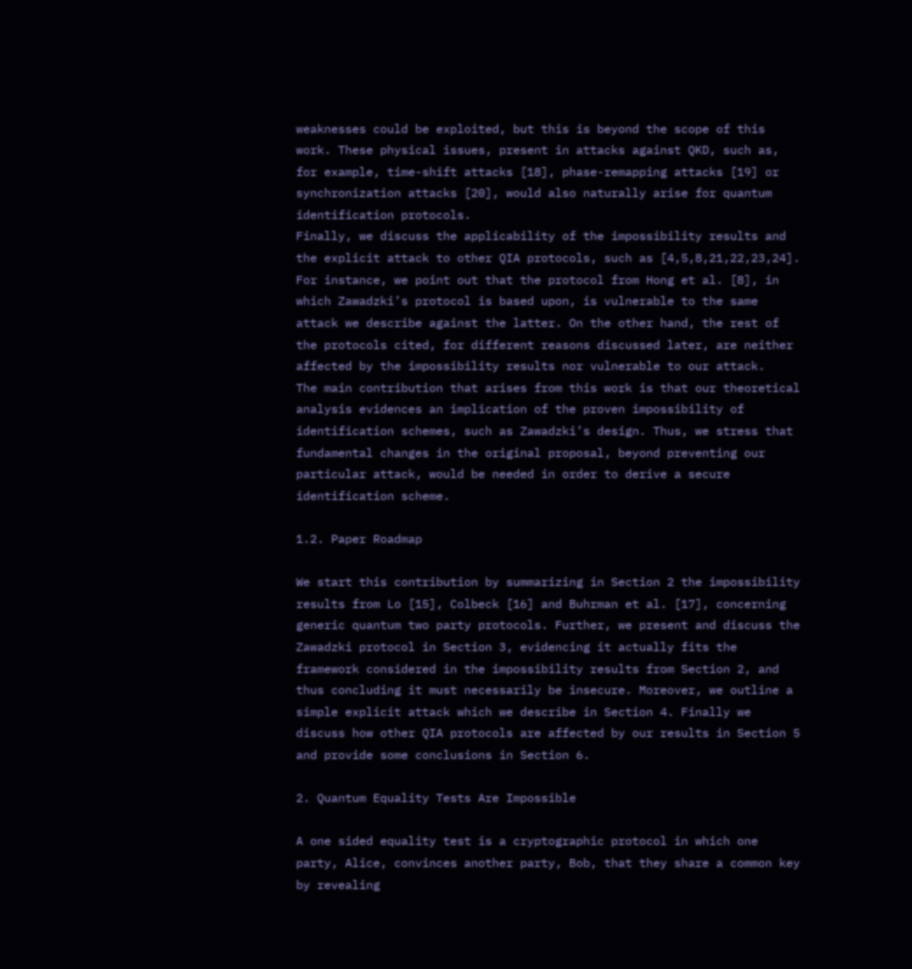weaknesses could be exploited, but this is beyond the scope of this work. These physical issues, present in attacks against QKD, such as, for example, time-shift attacks [18], phase-remapping attacks [19] or synchronization attacks [20], would also naturally arise for quantum identification protocols.
Finally, we discuss the applicability of the impossibility results and the explicit attack to other QIA protocols, such as [4,5,8,21,22,23,24]. For instance, we point out that the protocol from Hong et al. [8], in which Zawadzki’s protocol is based upon, is vulnerable to the same attack we describe against the latter. On the other hand, the rest of the protocols cited, for different reasons discussed later, are neither affected by the impossibility results nor vulnerable to our attack.
The main contribution that arises from this work is that our theoretical analysis evidences an implication of the proven impossibility of identification schemes, such as Zawadzki’s design. Thus, we stress that fundamental changes in the original proposal, beyond preventing our particular attack, would be needed in order to derive a secure identification scheme.

1.2. Paper Roadmap

We start this contribution by summarizing in Section 2 the impossibility results from Lo [15], Colbeck [16] and Buhrman et al. [17], concerning generic quantum two party protocols. Further, we present and discuss the Zawadzki protocol in Section 3, evidencing it actually fits the framework considered in the impossibility results from Section 2, and thus concluding it must necessarily be insecure. Moreover, we outline a simple explicit attack which we describe in Section 4. Finally we discuss how other QIA protocols are affected by our results in Section 5 and provide some conclusions in Section 6.

2. Quantum Equality Tests Are Impossible

A one sided equality test is a cryptographic protocol in which one party, Alice, convinces another party, Bob, that they share a common key by revealing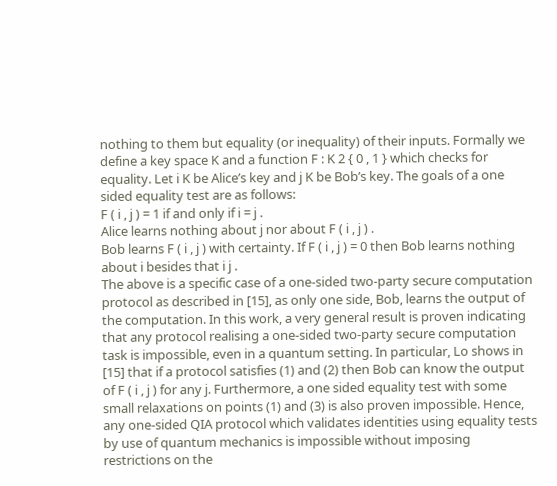nothing to them but equality (or inequality) of their inputs. Formally we define a key space K and a function F : K 2 { 0 , 1 } which checks for equality. Let i K be Alice’s key and j K be Bob’s key. The goals of a one sided equality test are as follows:
F ( i , j ) = 1 if and only if i = j .
Alice learns nothing about j nor about F ( i , j ) .
Bob learns F ( i , j ) with certainty. If F ( i , j ) = 0 then Bob learns nothing about i besides that i j .
The above is a specific case of a one-sided two-party secure computation protocol as described in [15], as only one side, Bob, learns the output of the computation. In this work, a very general result is proven indicating that any protocol realising a one-sided two-party secure computation task is impossible, even in a quantum setting. In particular, Lo shows in [15] that if a protocol satisfies (1) and (2) then Bob can know the output of F ( i , j ) for any j. Furthermore, a one sided equality test with some small relaxations on points (1) and (3) is also proven impossible. Hence, any one-sided QIA protocol which validates identities using equality tests by use of quantum mechanics is impossible without imposing restrictions on the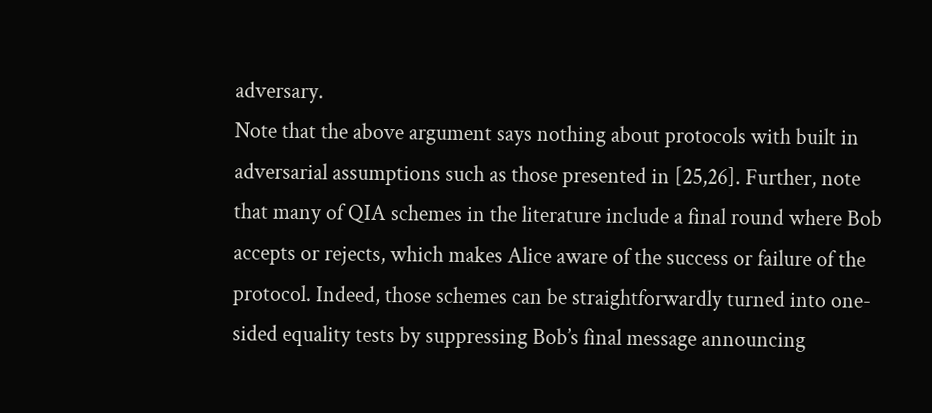adversary.
Note that the above argument says nothing about protocols with built in adversarial assumptions such as those presented in [25,26]. Further, note that many of QIA schemes in the literature include a final round where Bob accepts or rejects, which makes Alice aware of the success or failure of the protocol. Indeed, those schemes can be straightforwardly turned into one-sided equality tests by suppressing Bob’s final message announcing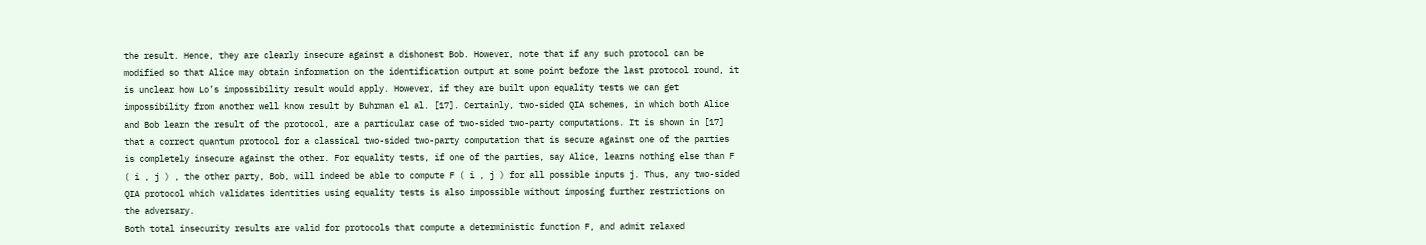the result. Hence, they are clearly insecure against a dishonest Bob. However, note that if any such protocol can be modified so that Alice may obtain information on the identification output at some point before the last protocol round, it is unclear how Lo’s impossibility result would apply. However, if they are built upon equality tests we can get impossibility from another well know result by Buhrman el al. [17]. Certainly, two-sided QIA schemes, in which both Alice and Bob learn the result of the protocol, are a particular case of two-sided two-party computations. It is shown in [17] that a correct quantum protocol for a classical two-sided two-party computation that is secure against one of the parties is completely insecure against the other. For equality tests, if one of the parties, say Alice, learns nothing else than F ( i , j ) , the other party, Bob, will indeed be able to compute F ( i , j ) for all possible inputs j. Thus, any two-sided QIA protocol which validates identities using equality tests is also impossible without imposing further restrictions on the adversary.
Both total insecurity results are valid for protocols that compute a deterministic function F, and admit relaxed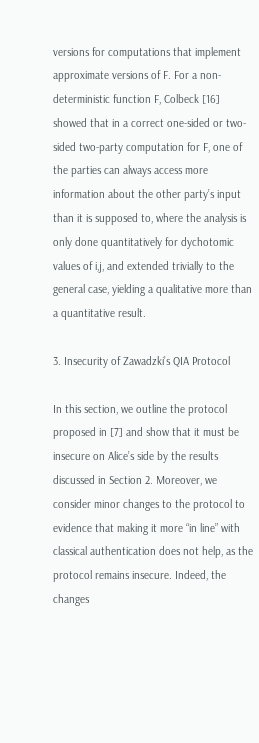versions for computations that implement approximate versions of F. For a non-deterministic function F, Colbeck [16] showed that in a correct one-sided or two-sided two-party computation for F, one of the parties can always access more information about the other party’s input than it is supposed to, where the analysis is only done quantitatively for dychotomic values of i,j, and extended trivially to the general case, yielding a qualitative more than a quantitative result.

3. Insecurity of Zawadzki’s QIA Protocol

In this section, we outline the protocol proposed in [7] and show that it must be insecure on Alice’s side by the results discussed in Section 2. Moreover, we consider minor changes to the protocol to evidence that making it more “in line” with classical authentication does not help, as the protocol remains insecure. Indeed, the changes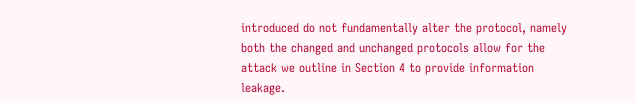introduced do not fundamentally alter the protocol, namely both the changed and unchanged protocols allow for the attack we outline in Section 4 to provide information leakage.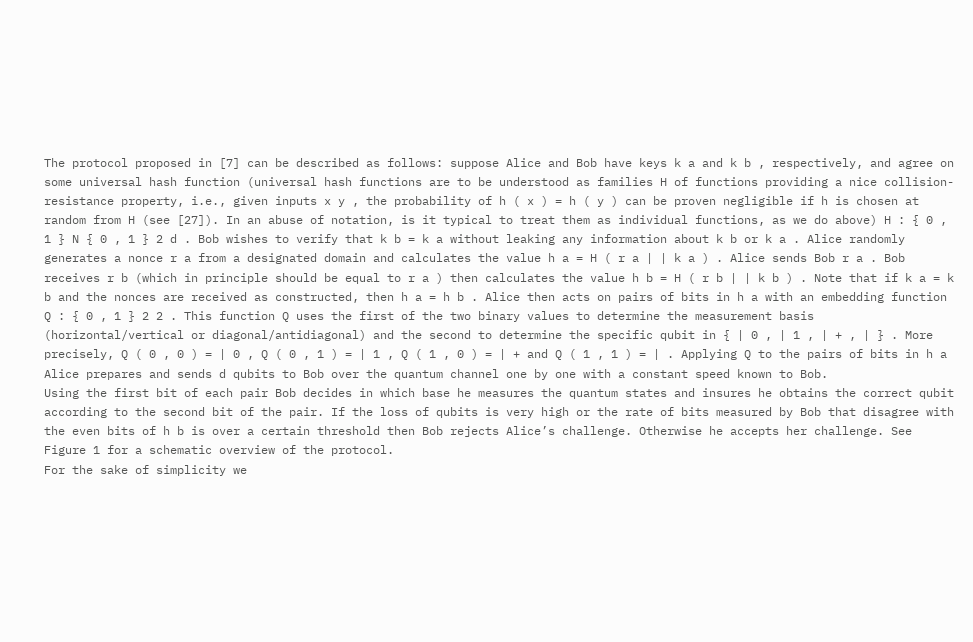The protocol proposed in [7] can be described as follows: suppose Alice and Bob have keys k a and k b , respectively, and agree on some universal hash function (universal hash functions are to be understood as families H of functions providing a nice collision-resistance property, i.e., given inputs x y , the probability of h ( x ) = h ( y ) can be proven negligible if h is chosen at random from H (see [27]). In an abuse of notation, is it typical to treat them as individual functions, as we do above) H : { 0 , 1 } N { 0 , 1 } 2 d . Bob wishes to verify that k b = k a without leaking any information about k b or k a . Alice randomly generates a nonce r a from a designated domain and calculates the value h a = H ( r a | | k a ) . Alice sends Bob r a . Bob receives r b (which in principle should be equal to r a ) then calculates the value h b = H ( r b | | k b ) . Note that if k a = k b and the nonces are received as constructed, then h a = h b . Alice then acts on pairs of bits in h a with an embedding function Q : { 0 , 1 } 2 2 . This function Q uses the first of the two binary values to determine the measurement basis (horizontal/vertical or diagonal/antidiagonal) and the second to determine the specific qubit in { | 0 , | 1 , | + , | } . More precisely, Q ( 0 , 0 ) = | 0 , Q ( 0 , 1 ) = | 1 , Q ( 1 , 0 ) = | + and Q ( 1 , 1 ) = | . Applying Q to the pairs of bits in h a Alice prepares and sends d qubits to Bob over the quantum channel one by one with a constant speed known to Bob.
Using the first bit of each pair Bob decides in which base he measures the quantum states and insures he obtains the correct qubit according to the second bit of the pair. If the loss of qubits is very high or the rate of bits measured by Bob that disagree with the even bits of h b is over a certain threshold then Bob rejects Alice’s challenge. Otherwise he accepts her challenge. See Figure 1 for a schematic overview of the protocol.
For the sake of simplicity we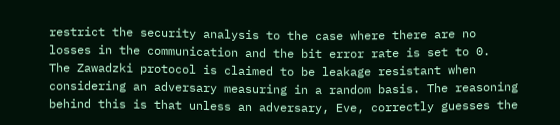restrict the security analysis to the case where there are no losses in the communication and the bit error rate is set to 0.
The Zawadzki protocol is claimed to be leakage resistant when considering an adversary measuring in a random basis. The reasoning behind this is that unless an adversary, Eve, correctly guesses the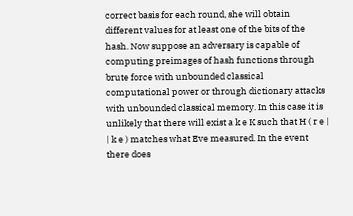correct basis for each round, she will obtain different values for at least one of the bits of the hash. Now suppose an adversary is capable of computing preimages of hash functions through brute force with unbounded classical computational power or through dictionary attacks with unbounded classical memory. In this case it is unlikely that there will exist a k e K such that H ( r e | | k e ) matches what Eve measured. In the event there does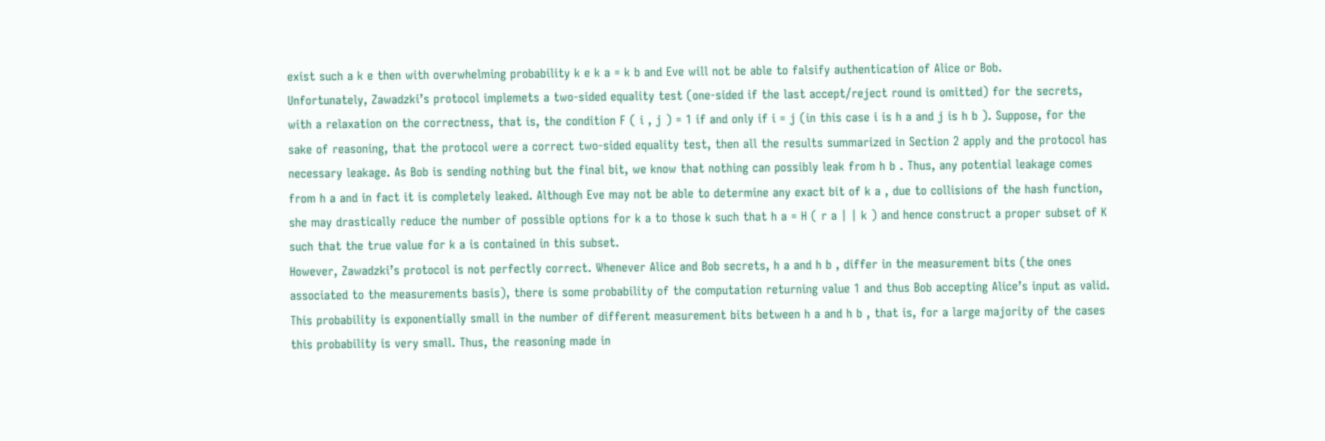exist such a k e then with overwhelming probability k e k a = k b and Eve will not be able to falsify authentication of Alice or Bob.
Unfortunately, Zawadzki’s protocol implemets a two-sided equality test (one-sided if the last accept/reject round is omitted) for the secrets, with a relaxation on the correctness, that is, the condition F ( i , j ) = 1 if and only if i = j (in this case i is h a and j is h b ). Suppose, for the sake of reasoning, that the protocol were a correct two-sided equality test, then all the results summarized in Section 2 apply and the protocol has necessary leakage. As Bob is sending nothing but the final bit, we know that nothing can possibly leak from h b . Thus, any potential leakage comes from h a and in fact it is completely leaked. Although Eve may not be able to determine any exact bit of k a , due to collisions of the hash function, she may drastically reduce the number of possible options for k a to those k such that h a = H ( r a | | k ) and hence construct a proper subset of K such that the true value for k a is contained in this subset.
However, Zawadzki’s protocol is not perfectly correct. Whenever Alice and Bob secrets, h a and h b , differ in the measurement bits (the ones associated to the measurements basis), there is some probability of the computation returning value 1 and thus Bob accepting Alice’s input as valid. This probability is exponentially small in the number of different measurement bits between h a and h b , that is, for a large majority of the cases this probability is very small. Thus, the reasoning made in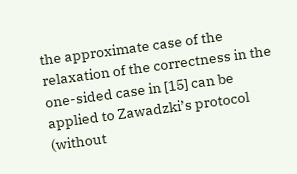the approximate case of the relaxation of the correctness in the one-sided case in [15] can be applied to Zawadzki’s protocol (without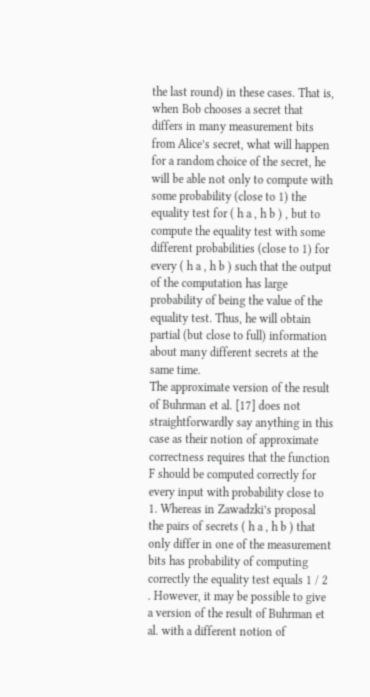the last round) in these cases. That is, when Bob chooses a secret that differs in many measurement bits from Alice’s secret, what will happen for a random choice of the secret, he will be able not only to compute with some probability (close to 1) the equality test for ( h a , h b ) , but to compute the equality test with some different probabilities (close to 1) for every ( h a , h b ) such that the output of the computation has large probability of being the value of the equality test. Thus, he will obtain partial (but close to full) information about many different secrets at the same time.
The approximate version of the result of Buhrman et al. [17] does not straightforwardly say anything in this case as their notion of approximate correctness requires that the function F should be computed correctly for every input with probability close to 1. Whereas in Zawadzki’s proposal the pairs of secrets ( h a , h b ) that only differ in one of the measurement bits has probability of computing correctly the equality test equals 1 / 2 . However, it may be possible to give a version of the result of Buhrman et al. with a different notion of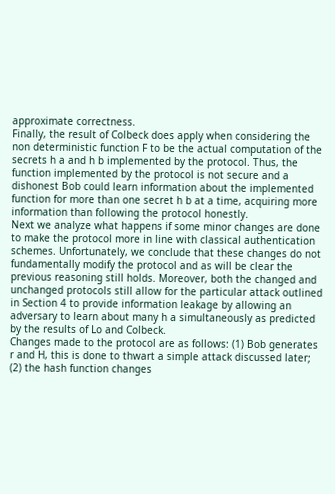approximate correctness.
Finally, the result of Colbeck does apply when considering the non deterministic function F to be the actual computation of the secrets h a and h b implemented by the protocol. Thus, the function implemented by the protocol is not secure and a dishonest Bob could learn information about the implemented function for more than one secret h b at a time, acquiring more information than following the protocol honestly.
Next we analyze what happens if some minor changes are done to make the protocol more in line with classical authentication schemes. Unfortunately, we conclude that these changes do not fundamentally modify the protocol and as will be clear the previous reasoning still holds. Moreover, both the changed and unchanged protocols still allow for the particular attack outlined in Section 4 to provide information leakage by allowing an adversary to learn about many h a simultaneously as predicted by the results of Lo and Colbeck.
Changes made to the protocol are as follows: (1) Bob generates r and H, this is done to thwart a simple attack discussed later; (2) the hash function changes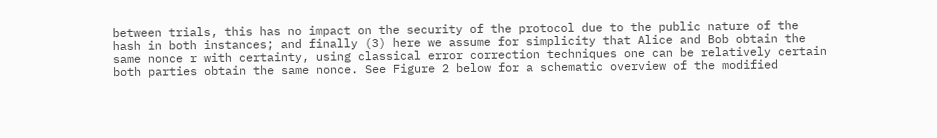between trials, this has no impact on the security of the protocol due to the public nature of the hash in both instances; and finally (3) here we assume for simplicity that Alice and Bob obtain the same nonce r with certainty, using classical error correction techniques one can be relatively certain both parties obtain the same nonce. See Figure 2 below for a schematic overview of the modified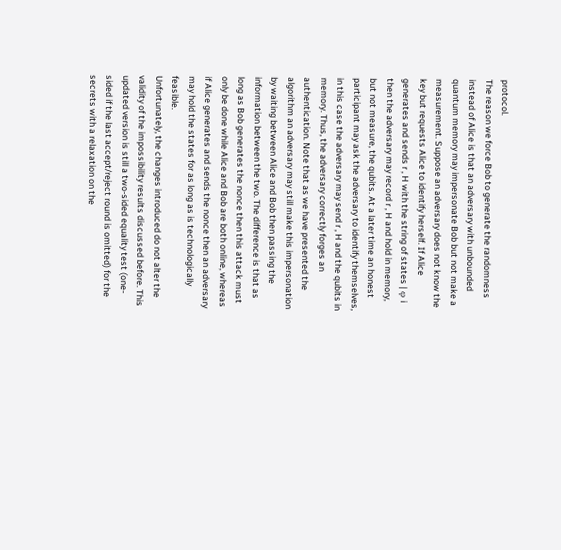protocol.
The reason we force Bob to generate the randomness instead of Alice is that an adversary with unbounded quantum memory may impersonate Bob but not make a measurement. Suppose an adversary does not know the key but requests Alice to identify herself. If Alice generates and sends r , H with the string of states | φ i then the adversary may record r , H and hold in memory, but not measure, the qubits. At a later time an honest participant may ask the adversary to identify themselves, in this case the adversary may send r , H and the qubits in memory. Thus, the adversary correctly forges an authentication. Note that as we have presented the algorithm an adversary may still make this impersonation by waiting between Alice and Bob then passing the information between the two. The difference is that as long as Bob generates the nonce then this attack must only be done while Alice and Bob are both online, whereas if Alice generates and sends the nonce then an adversary may hold the states for as long as is technologically feasible.
Unfortunately, the changes introduced do not alter the validity of the impossibility results discussed before. This updated version is still a two-sided equality test (one-sided if the last accept/reject round is omitted) for the secrets with a relaxation on the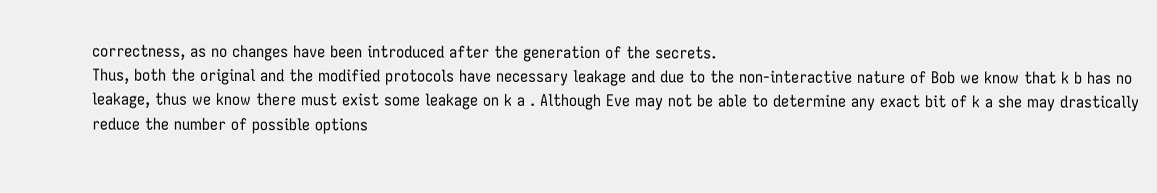correctness, as no changes have been introduced after the generation of the secrets.
Thus, both the original and the modified protocols have necessary leakage and due to the non-interactive nature of Bob we know that k b has no leakage, thus we know there must exist some leakage on k a . Although Eve may not be able to determine any exact bit of k a she may drastically reduce the number of possible options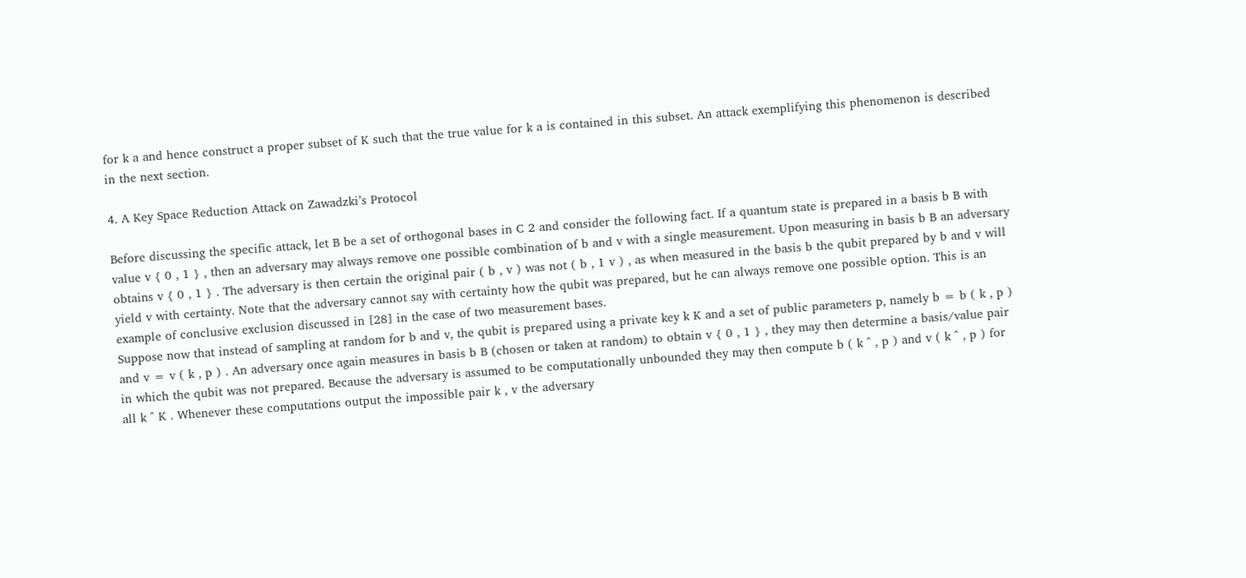for k a and hence construct a proper subset of K such that the true value for k a is contained in this subset. An attack exemplifying this phenomenon is described in the next section.

4. A Key Space Reduction Attack on Zawadzki’s Protocol

Before discussing the specific attack, let B be a set of orthogonal bases in C 2 and consider the following fact. If a quantum state is prepared in a basis b B with value v { 0 , 1 } , then an adversary may always remove one possible combination of b and v with a single measurement. Upon measuring in basis b B an adversary obtains v { 0 , 1 } . The adversary is then certain the original pair ( b , v ) was not ( b , 1 v ) , as when measured in the basis b the qubit prepared by b and v will yield v with certainty. Note that the adversary cannot say with certainty how the qubit was prepared, but he can always remove one possible option. This is an example of conclusive exclusion discussed in [28] in the case of two measurement bases.
Suppose now that instead of sampling at random for b and v, the qubit is prepared using a private key k K and a set of public parameters p, namely b = b ( k , p ) and v = v ( k , p ) . An adversary once again measures in basis b B (chosen or taken at random) to obtain v { 0 , 1 } , they may then determine a basis/value pair in which the qubit was not prepared. Because the adversary is assumed to be computationally unbounded they may then compute b ( k ^ , p ) and v ( k ^ , p ) for all k ^ K . Whenever these computations output the impossible pair k , v the adversary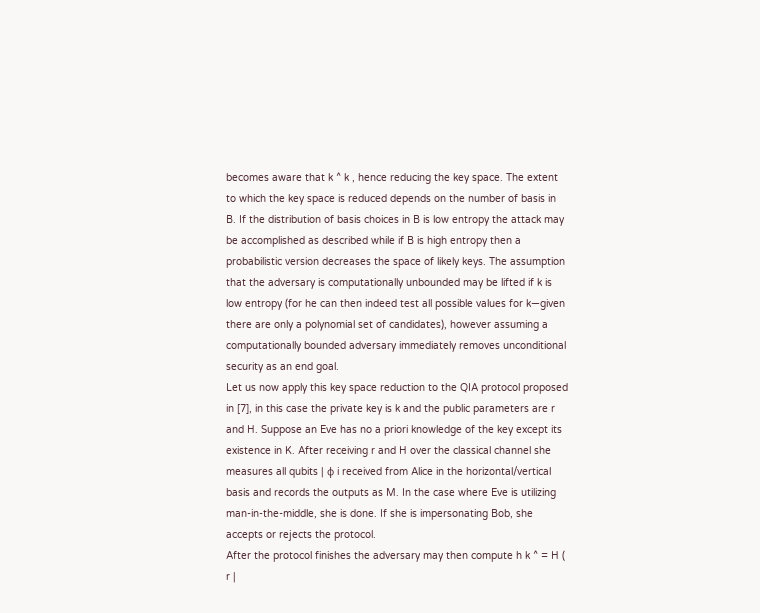becomes aware that k ^ k , hence reducing the key space. The extent to which the key space is reduced depends on the number of basis in B. If the distribution of basis choices in B is low entropy the attack may be accomplished as described while if B is high entropy then a probabilistic version decreases the space of likely keys. The assumption that the adversary is computationally unbounded may be lifted if k is low entropy (for he can then indeed test all possible values for k—given there are only a polynomial set of candidates), however assuming a computationally bounded adversary immediately removes unconditional security as an end goal.
Let us now apply this key space reduction to the QIA protocol proposed in [7], in this case the private key is k and the public parameters are r and H. Suppose an Eve has no a priori knowledge of the key except its existence in K. After receiving r and H over the classical channel she measures all qubits | φ i received from Alice in the horizontal/vertical basis and records the outputs as M. In the case where Eve is utilizing man-in-the-middle, she is done. If she is impersonating Bob, she accepts or rejects the protocol.
After the protocol finishes the adversary may then compute h k ^ = H ( r |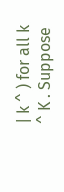| k ^ ) for all k ^ K . Suppose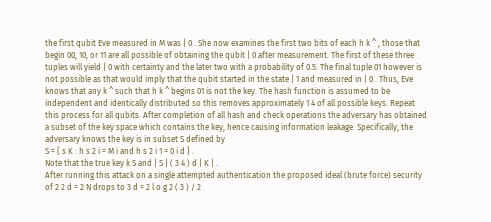the first qubit Eve measured in M was | 0 . She now examines the first two bits of each h k ^ , those that begin 00, 10, or 11 are all possible of obtaining the qubit | 0 after measurement. The first of these three tuples will yield | 0 with certainty and the later two with a probability of 0.5. The final tuple 01 however is not possible as that would imply that the qubit started in the state | 1 and measured in | 0 . Thus, Eve knows that any k ^ such that h k ^ begins 01 is not the key. The hash function is assumed to be independent and identically distributed so this removes approximately 1 4 of all possible keys. Repeat this process for all qubits. After completion of all hash and check operations the adversary has obtained a subset of the key space which contains the key, hence causing information leakage. Specifically, the adversary knows the key is in subset S defined by
S = { s K : h s 2 i = M i and h s 2 i 1 = 0 i d } .
Note that the true key k S and | S | ( 3 4 ) d | K | .
After running this attack on a single attempted authentication the proposed ideal (brute force) security of 2 2 d = 2 N drops to 3 d = 2 l o g 2 ( 3 ) / 2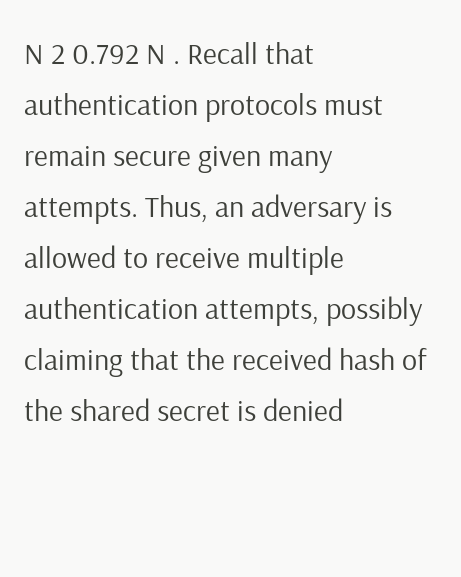N 2 0.792 N . Recall that authentication protocols must remain secure given many attempts. Thus, an adversary is allowed to receive multiple authentication attempts, possibly claiming that the received hash of the shared secret is denied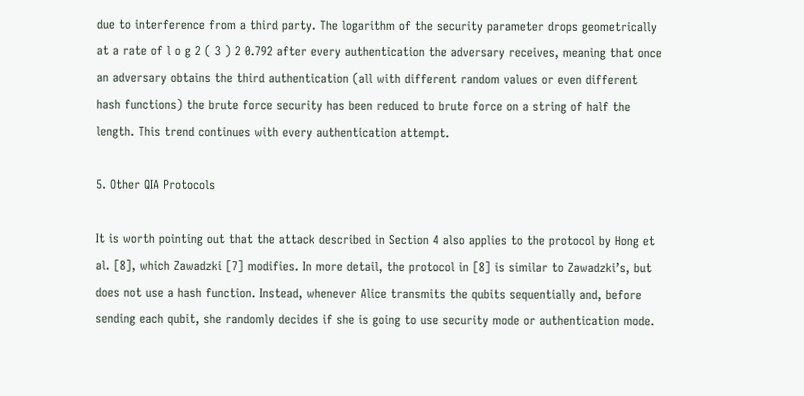due to interference from a third party. The logarithm of the security parameter drops geometrically at a rate of l o g 2 ( 3 ) 2 0.792 after every authentication the adversary receives, meaning that once an adversary obtains the third authentication (all with different random values or even different hash functions) the brute force security has been reduced to brute force on a string of half the length. This trend continues with every authentication attempt.

5. Other QIA Protocols

It is worth pointing out that the attack described in Section 4 also applies to the protocol by Hong et al. [8], which Zawadzki [7] modifies. In more detail, the protocol in [8] is similar to Zawadzki’s, but does not use a hash function. Instead, whenever Alice transmits the qubits sequentially and, before sending each qubit, she randomly decides if she is going to use security mode or authentication mode.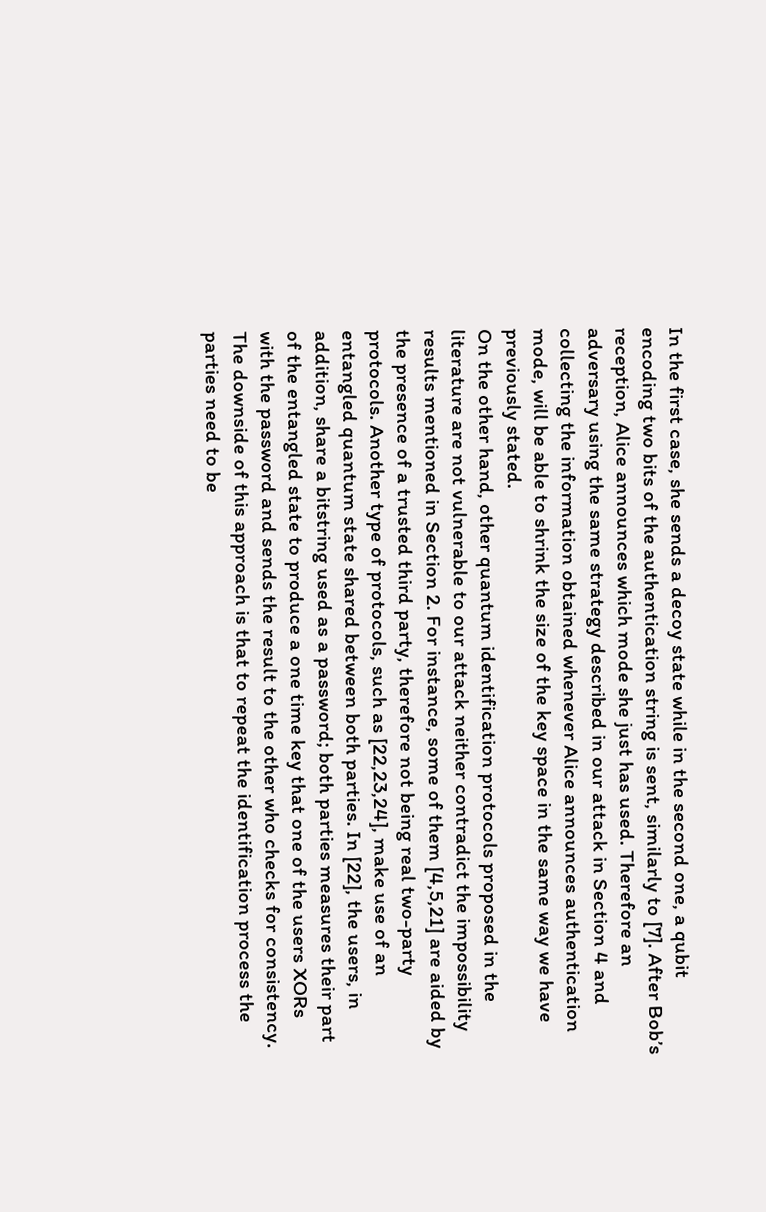In the first case, she sends a decoy state while in the second one, a qubit encoding two bits of the authentication string is sent, similarly to [7]. After Bob’s reception, Alice announces which mode she just has used. Therefore an adversary using the same strategy described in our attack in Section 4 and collecting the information obtained whenever Alice announces authentication mode, will be able to shrink the size of the key space in the same way we have previously stated.
On the other hand, other quantum identification protocols proposed in the literature are not vulnerable to our attack neither contradict the impossibility results mentioned in Section 2. For instance, some of them [4,5,21] are aided by the presence of a trusted third party, therefore not being real two-party protocols. Another type of protocols, such as [22,23,24], make use of an entangled quantum state shared between both parties. In [22], the users, in addition, share a bitstring used as a password; both parties measures their part of the entangled state to produce a one time key that one of the users XORs with the password and sends the result to the other who checks for consistency. The downside of this approach is that to repeat the identification process the parties need to be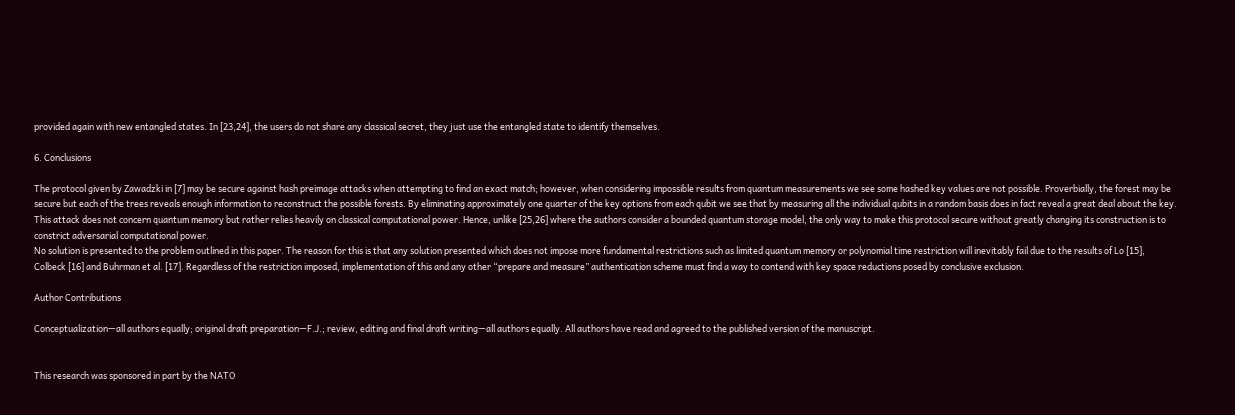provided again with new entangled states. In [23,24], the users do not share any classical secret, they just use the entangled state to identify themselves.

6. Conclusions

The protocol given by Zawadzki in [7] may be secure against hash preimage attacks when attempting to find an exact match; however, when considering impossible results from quantum measurements we see some hashed key values are not possible. Proverbially, the forest may be secure but each of the trees reveals enough information to reconstruct the possible forests. By eliminating approximately one quarter of the key options from each qubit we see that by measuring all the individual qubits in a random basis does in fact reveal a great deal about the key. This attack does not concern quantum memory but rather relies heavily on classical computational power. Hence, unlike [25,26] where the authors consider a bounded quantum storage model, the only way to make this protocol secure without greatly changing its construction is to constrict adversarial computational power.
No solution is presented to the problem outlined in this paper. The reason for this is that any solution presented which does not impose more fundamental restrictions such as limited quantum memory or polynomial time restriction will inevitably fail due to the results of Lo [15], Colbeck [16] and Buhrman et al. [17]. Regardless of the restriction imposed, implementation of this and any other “prepare and measure” authentication scheme must find a way to contend with key space reductions posed by conclusive exclusion.

Author Contributions

Conceptualization—all authors equally; original draft preparation—F.J.; review, editing and final draft writing—all authors equally. All authors have read and agreed to the published version of the manuscript.


This research was sponsored in part by the NATO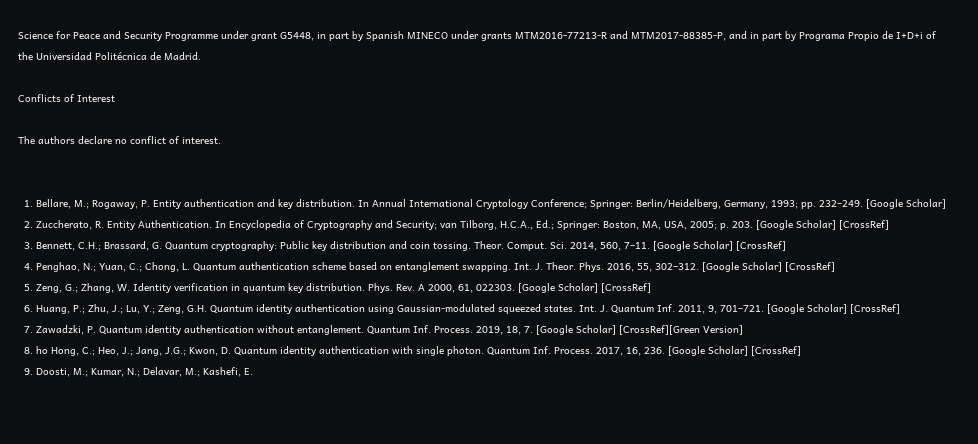Science for Peace and Security Programme under grant G5448, in part by Spanish MINECO under grants MTM2016-77213-R and MTM2017-88385-P, and in part by Programa Propio de I+D+i of the Universidad Politécnica de Madrid.

Conflicts of Interest

The authors declare no conflict of interest.


  1. Bellare, M.; Rogaway, P. Entity authentication and key distribution. In Annual International Cryptology Conference; Springer: Berlin/Heidelberg, Germany, 1993; pp. 232–249. [Google Scholar]
  2. Zuccherato, R. Entity Authentication. In Encyclopedia of Cryptography and Security; van Tilborg, H.C.A., Ed.; Springer: Boston, MA, USA, 2005; p. 203. [Google Scholar] [CrossRef]
  3. Bennett, C.H.; Brassard, G. Quantum cryptography: Public key distribution and coin tossing. Theor. Comput. Sci. 2014, 560, 7–11. [Google Scholar] [CrossRef]
  4. Penghao, N.; Yuan, C.; Chong, L. Quantum authentication scheme based on entanglement swapping. Int. J. Theor. Phys. 2016, 55, 302–312. [Google Scholar] [CrossRef]
  5. Zeng, G.; Zhang, W. Identity verification in quantum key distribution. Phys. Rev. A 2000, 61, 022303. [Google Scholar] [CrossRef]
  6. Huang, P.; Zhu, J.; Lu, Y.; Zeng, G.H. Quantum identity authentication using Gaussian-modulated squeezed states. Int. J. Quantum Inf. 2011, 9, 701–721. [Google Scholar] [CrossRef]
  7. Zawadzki, P. Quantum identity authentication without entanglement. Quantum Inf. Process. 2019, 18, 7. [Google Scholar] [CrossRef][Green Version]
  8. ho Hong, C.; Heo, J.; Jang, J.G.; Kwon, D. Quantum identity authentication with single photon. Quantum Inf. Process. 2017, 16, 236. [Google Scholar] [CrossRef]
  9. Doosti, M.; Kumar, N.; Delavar, M.; Kashefi, E.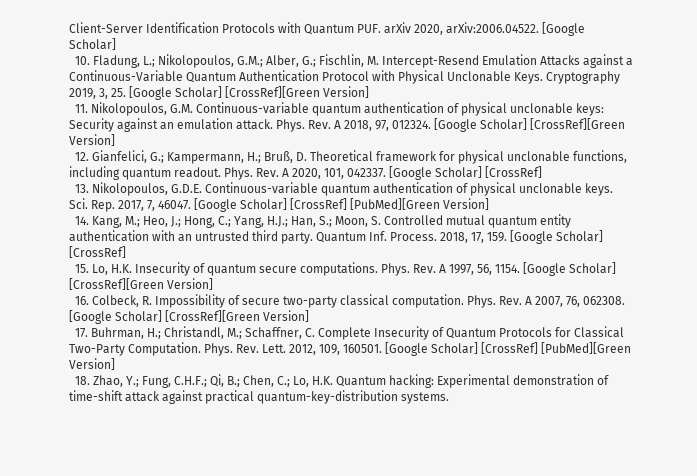Client-Server Identification Protocols with Quantum PUF. arXiv 2020, arXiv:2006.04522. [Google Scholar]
  10. Fladung, L.; Nikolopoulos, G.M.; Alber, G.; Fischlin, M. Intercept-Resend Emulation Attacks against a Continuous-Variable Quantum Authentication Protocol with Physical Unclonable Keys. Cryptography 2019, 3, 25. [Google Scholar] [CrossRef][Green Version]
  11. Nikolopoulos, G.M. Continuous-variable quantum authentication of physical unclonable keys: Security against an emulation attack. Phys. Rev. A 2018, 97, 012324. [Google Scholar] [CrossRef][Green Version]
  12. Gianfelici, G.; Kampermann, H.; Bruß, D. Theoretical framework for physical unclonable functions, including quantum readout. Phys. Rev. A 2020, 101, 042337. [Google Scholar] [CrossRef]
  13. Nikolopoulos, G.D.E. Continuous-variable quantum authentication of physical unclonable keys. Sci. Rep. 2017, 7, 46047. [Google Scholar] [CrossRef] [PubMed][Green Version]
  14. Kang, M.; Heo, J.; Hong, C.; Yang, H.J.; Han, S.; Moon, S. Controlled mutual quantum entity authentication with an untrusted third party. Quantum Inf. Process. 2018, 17, 159. [Google Scholar] [CrossRef]
  15. Lo, H.K. Insecurity of quantum secure computations. Phys. Rev. A 1997, 56, 1154. [Google Scholar] [CrossRef][Green Version]
  16. Colbeck, R. Impossibility of secure two-party classical computation. Phys. Rev. A 2007, 76, 062308. [Google Scholar] [CrossRef][Green Version]
  17. Buhrman, H.; Christandl, M.; Schaffner, C. Complete Insecurity of Quantum Protocols for Classical Two-Party Computation. Phys. Rev. Lett. 2012, 109, 160501. [Google Scholar] [CrossRef] [PubMed][Green Version]
  18. Zhao, Y.; Fung, C.H.F.; Qi, B.; Chen, C.; Lo, H.K. Quantum hacking: Experimental demonstration of time-shift attack against practical quantum-key-distribution systems.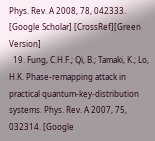Phys. Rev. A 2008, 78, 042333. [Google Scholar] [CrossRef][Green Version]
  19. Fung, C.H.F.; Qi, B.; Tamaki, K.; Lo, H.K. Phase-remapping attack in practical quantum-key-distribution systems. Phys. Rev. A 2007, 75, 032314. [Google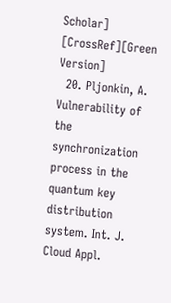Scholar] [CrossRef][Green Version]
  20. Pljonkin, A. Vulnerability of the synchronization process in the quantum key distribution system. Int. J. Cloud Appl.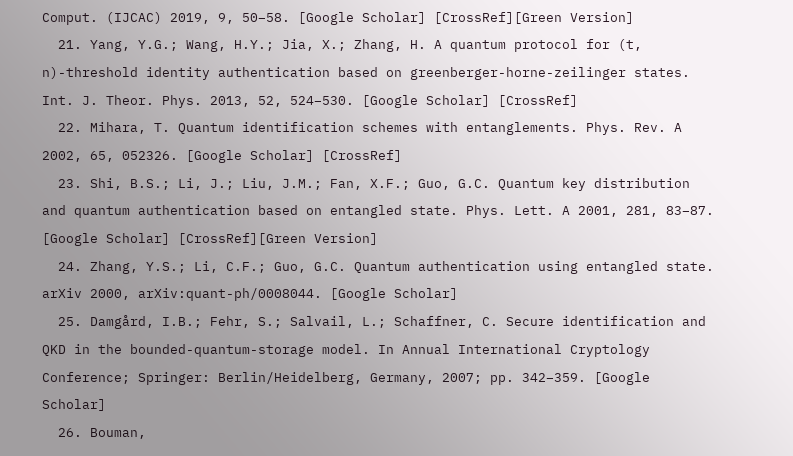Comput. (IJCAC) 2019, 9, 50–58. [Google Scholar] [CrossRef][Green Version]
  21. Yang, Y.G.; Wang, H.Y.; Jia, X.; Zhang, H. A quantum protocol for (t, n)-threshold identity authentication based on greenberger-horne-zeilinger states. Int. J. Theor. Phys. 2013, 52, 524–530. [Google Scholar] [CrossRef]
  22. Mihara, T. Quantum identification schemes with entanglements. Phys. Rev. A 2002, 65, 052326. [Google Scholar] [CrossRef]
  23. Shi, B.S.; Li, J.; Liu, J.M.; Fan, X.F.; Guo, G.C. Quantum key distribution and quantum authentication based on entangled state. Phys. Lett. A 2001, 281, 83–87. [Google Scholar] [CrossRef][Green Version]
  24. Zhang, Y.S.; Li, C.F.; Guo, G.C. Quantum authentication using entangled state. arXiv 2000, arXiv:quant-ph/0008044. [Google Scholar]
  25. Damgård, I.B.; Fehr, S.; Salvail, L.; Schaffner, C. Secure identification and QKD in the bounded-quantum-storage model. In Annual International Cryptology Conference; Springer: Berlin/Heidelberg, Germany, 2007; pp. 342–359. [Google Scholar]
  26. Bouman,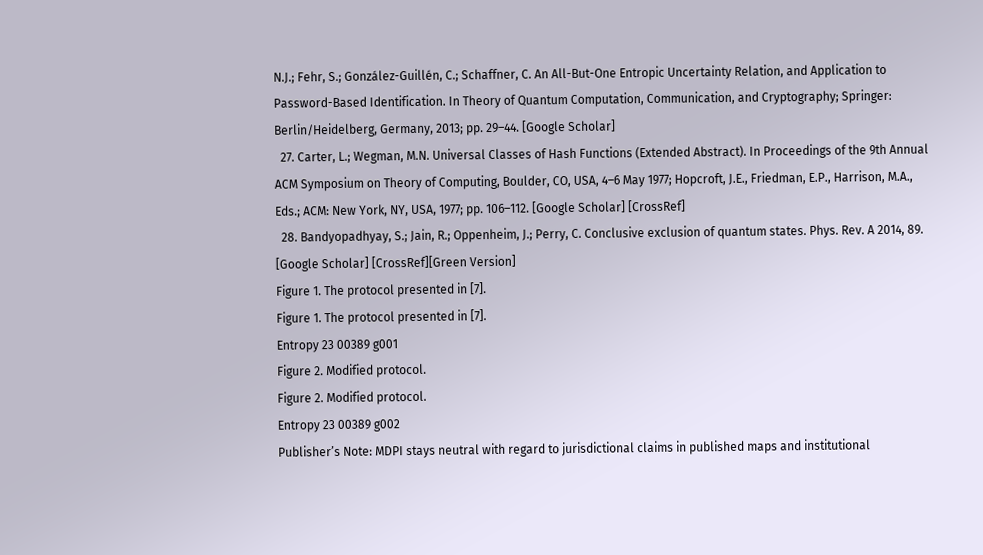N.J.; Fehr, S.; González-Guillén, C.; Schaffner, C. An All-But-One Entropic Uncertainty Relation, and Application to Password-Based Identification. In Theory of Quantum Computation, Communication, and Cryptography; Springer: Berlin/Heidelberg, Germany, 2013; pp. 29–44. [Google Scholar]
  27. Carter, L.; Wegman, M.N. Universal Classes of Hash Functions (Extended Abstract). In Proceedings of the 9th Annual ACM Symposium on Theory of Computing, Boulder, CO, USA, 4–6 May 1977; Hopcroft, J.E., Friedman, E.P., Harrison, M.A., Eds.; ACM: New York, NY, USA, 1977; pp. 106–112. [Google Scholar] [CrossRef]
  28. Bandyopadhyay, S.; Jain, R.; Oppenheim, J.; Perry, C. Conclusive exclusion of quantum states. Phys. Rev. A 2014, 89. [Google Scholar] [CrossRef][Green Version]
Figure 1. The protocol presented in [7].
Figure 1. The protocol presented in [7].
Entropy 23 00389 g001
Figure 2. Modified protocol.
Figure 2. Modified protocol.
Entropy 23 00389 g002
Publisher’s Note: MDPI stays neutral with regard to jurisdictional claims in published maps and institutional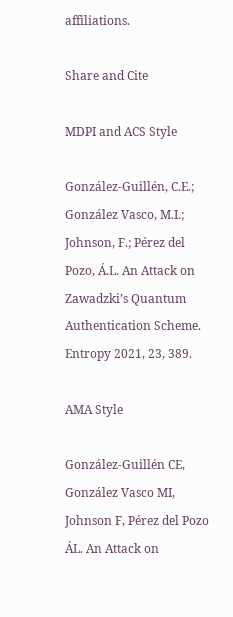affiliations.

Share and Cite

MDPI and ACS Style

González-Guillén, C.E.; González Vasco, M.I.; Johnson, F.; Pérez del Pozo, Á.L. An Attack on Zawadzki’s Quantum Authentication Scheme. Entropy 2021, 23, 389.

AMA Style

González-Guillén CE, González Vasco MI, Johnson F, Pérez del Pozo ÁL. An Attack on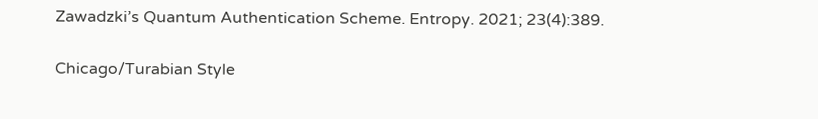Zawadzki’s Quantum Authentication Scheme. Entropy. 2021; 23(4):389.

Chicago/Turabian Style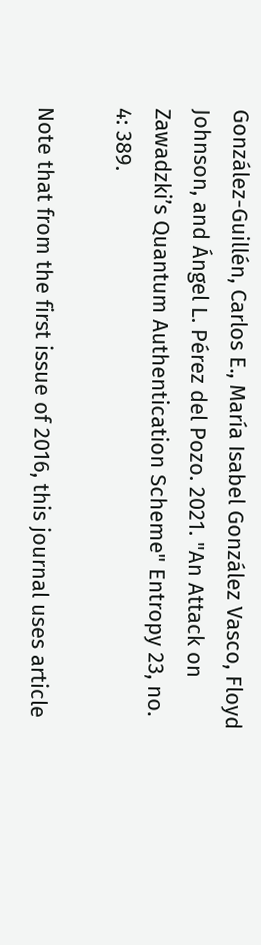González-Guillén, Carlos E., María Isabel González Vasco, Floyd Johnson, and Ángel L. Pérez del Pozo. 2021. "An Attack on Zawadzki’s Quantum Authentication Scheme" Entropy 23, no. 4: 389.

Note that from the first issue of 2016, this journal uses article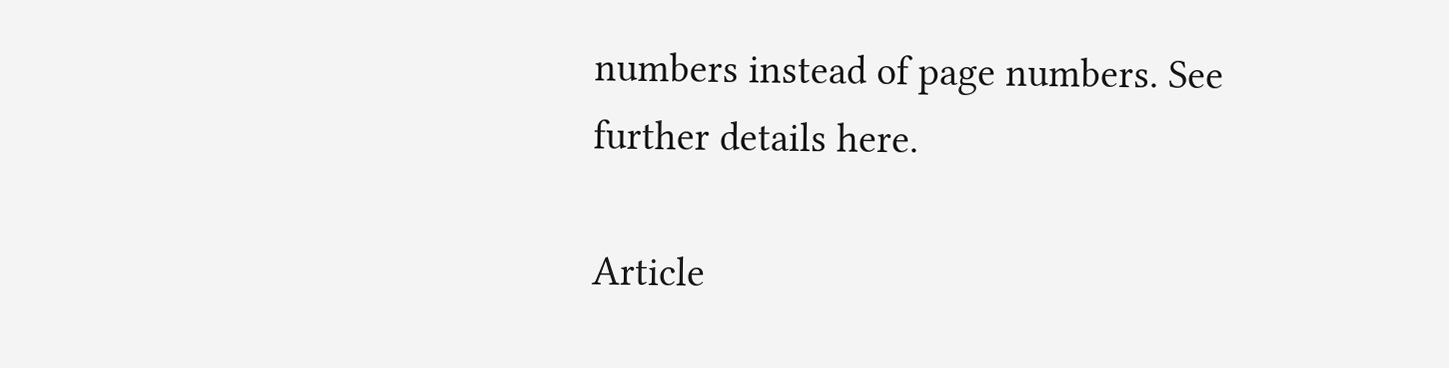numbers instead of page numbers. See further details here.

Article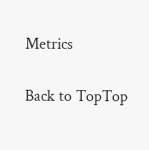Metrics

Back to TopTop